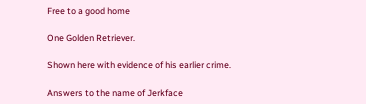Free to a good home

One Golden Retriever.

Shown here with evidence of his earlier crime.

Answers to the name of Jerkface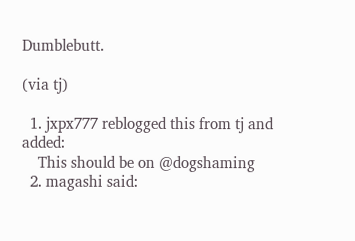Dumblebutt.

(via tj)

  1. jxpx777 reblogged this from tj and added:
    This should be on @dogshaming
  2. magashi said: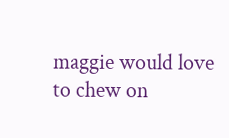maggie would love to chew on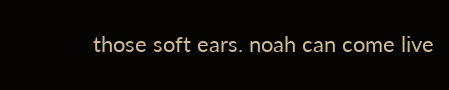those soft ears. noah can come live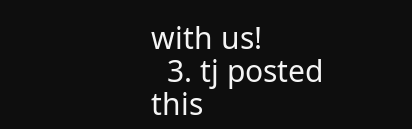with us!
  3. tj posted this